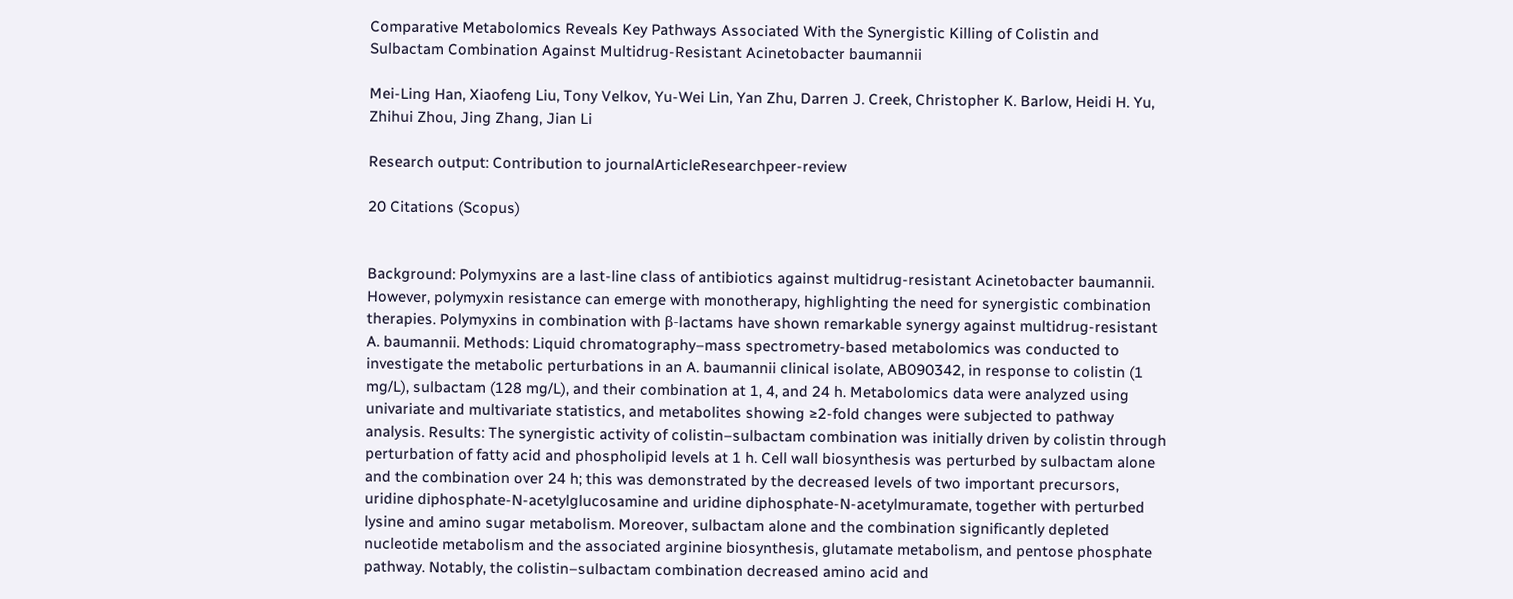Comparative Metabolomics Reveals Key Pathways Associated With the Synergistic Killing of Colistin and Sulbactam Combination Against Multidrug-Resistant Acinetobacter baumannii

Mei-Ling Han, Xiaofeng Liu, Tony Velkov, Yu-Wei Lin, Yan Zhu, Darren J. Creek, Christopher K. Barlow, Heidi H. Yu, Zhihui Zhou, Jing Zhang, Jian Li

Research output: Contribution to journalArticleResearchpeer-review

20 Citations (Scopus)


Background: Polymyxins are a last-line class of antibiotics against multidrug-resistant Acinetobacter baumannii. However, polymyxin resistance can emerge with monotherapy, highlighting the need for synergistic combination therapies. Polymyxins in combination with β-lactams have shown remarkable synergy against multidrug-resistant A. baumannii. Methods: Liquid chromatography–mass spectrometry-based metabolomics was conducted to investigate the metabolic perturbations in an A. baumannii clinical isolate, AB090342, in response to colistin (1 mg/L), sulbactam (128 mg/L), and their combination at 1, 4, and 24 h. Metabolomics data were analyzed using univariate and multivariate statistics, and metabolites showing ≥2-fold changes were subjected to pathway analysis. Results: The synergistic activity of colistin–sulbactam combination was initially driven by colistin through perturbation of fatty acid and phospholipid levels at 1 h. Cell wall biosynthesis was perturbed by sulbactam alone and the combination over 24 h; this was demonstrated by the decreased levels of two important precursors, uridine diphosphate-N-acetylglucosamine and uridine diphosphate-N-acetylmuramate, together with perturbed lysine and amino sugar metabolism. Moreover, sulbactam alone and the combination significantly depleted nucleotide metabolism and the associated arginine biosynthesis, glutamate metabolism, and pentose phosphate pathway. Notably, the colistin–sulbactam combination decreased amino acid and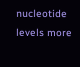nucleotide levels more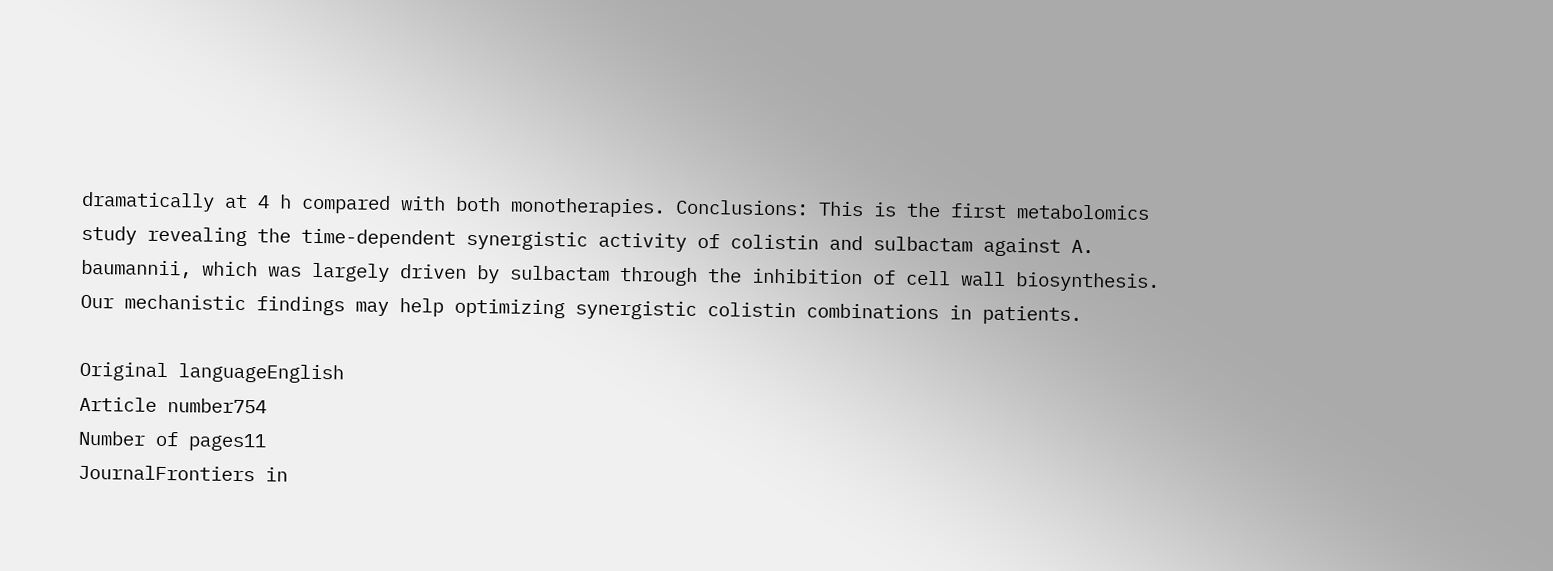dramatically at 4 h compared with both monotherapies. Conclusions: This is the first metabolomics study revealing the time-dependent synergistic activity of colistin and sulbactam against A. baumannii, which was largely driven by sulbactam through the inhibition of cell wall biosynthesis. Our mechanistic findings may help optimizing synergistic colistin combinations in patients.

Original languageEnglish
Article number754
Number of pages11
JournalFrontiers in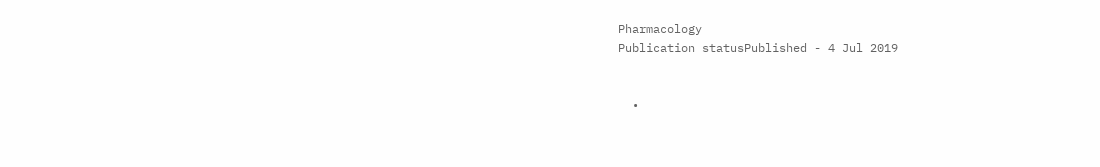Pharmacology
Publication statusPublished - 4 Jul 2019


  •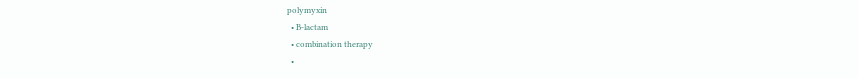polymyxin
  • B-lactam
  • combination therapy
  •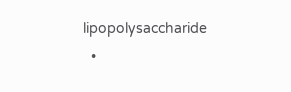lipopolysaccharide
  •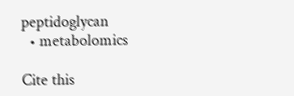peptidoglycan
  • metabolomics

Cite this